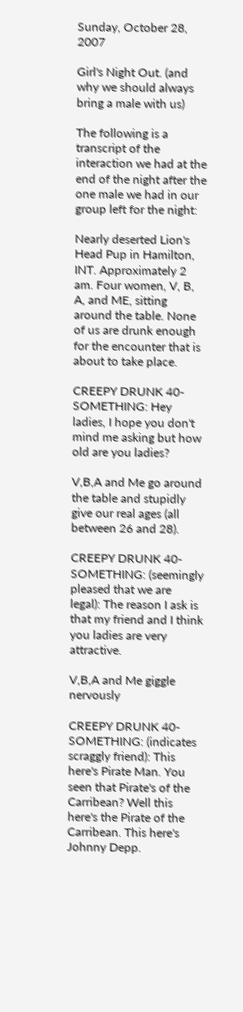Sunday, October 28, 2007

Girl's Night Out. (and why we should always bring a male with us)

The following is a transcript of the interaction we had at the end of the night after the one male we had in our group left for the night:

Nearly deserted Lion's Head Pup in Hamilton, INT. Approximately 2 am. Four women, V, B, A, and ME, sitting around the table. None of us are drunk enough for the encounter that is about to take place.

CREEPY DRUNK 40-SOMETHING: Hey ladies, I hope you don't mind me asking but how old are you ladies?

V,B,A and Me go around the table and stupidly give our real ages (all between 26 and 28).

CREEPY DRUNK 40-SOMETHING: (seemingly pleased that we are legal): The reason I ask is that my friend and I think you ladies are very attractive.

V,B,A and Me giggle nervously

CREEPY DRUNK 40-SOMETHING: (indicates scraggly friend): This here's Pirate Man. You seen that Pirate's of the Carribean? Well this here's the Pirate of the Carribean. This here's Johnny Depp.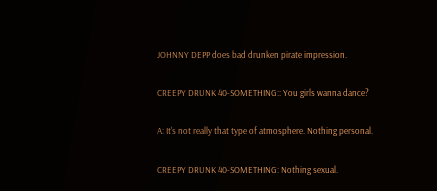JOHNNY DEPP does bad drunken pirate impression.

CREEPY DRUNK 40-SOMETHING:: You girls wanna dance?

A: It's not really that type of atmosphere. Nothing personal.

CREEPY DRUNK 40-SOMETHING: Nothing sexual.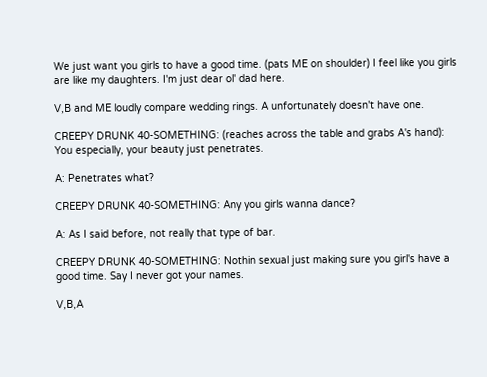We just want you girls to have a good time. (pats ME on shoulder) I feel like you girls are like my daughters. I'm just dear ol' dad here.

V,B and ME loudly compare wedding rings. A unfortunately doesn't have one.

CREEPY DRUNK 40-SOMETHING: (reaches across the table and grabs A's hand): You especially, your beauty just penetrates.

A: Penetrates what?

CREEPY DRUNK 40-SOMETHING: Any you girls wanna dance?

A: As I said before, not really that type of bar.

CREEPY DRUNK 40-SOMETHING: Nothin sexual just making sure you girl's have a good time. Say I never got your names.

V,B,A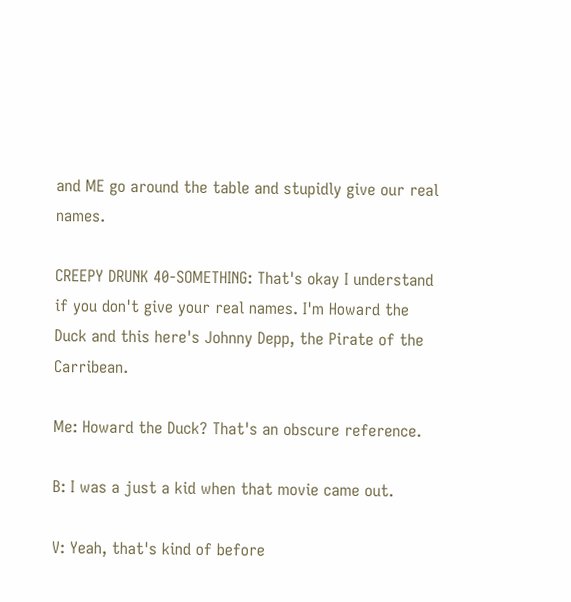and ME go around the table and stupidly give our real names.

CREEPY DRUNK 40-SOMETHING: That's okay I understand if you don't give your real names. I'm Howard the Duck and this here's Johnny Depp, the Pirate of the Carribean.

Me: Howard the Duck? That's an obscure reference.

B: I was a just a kid when that movie came out.

V: Yeah, that's kind of before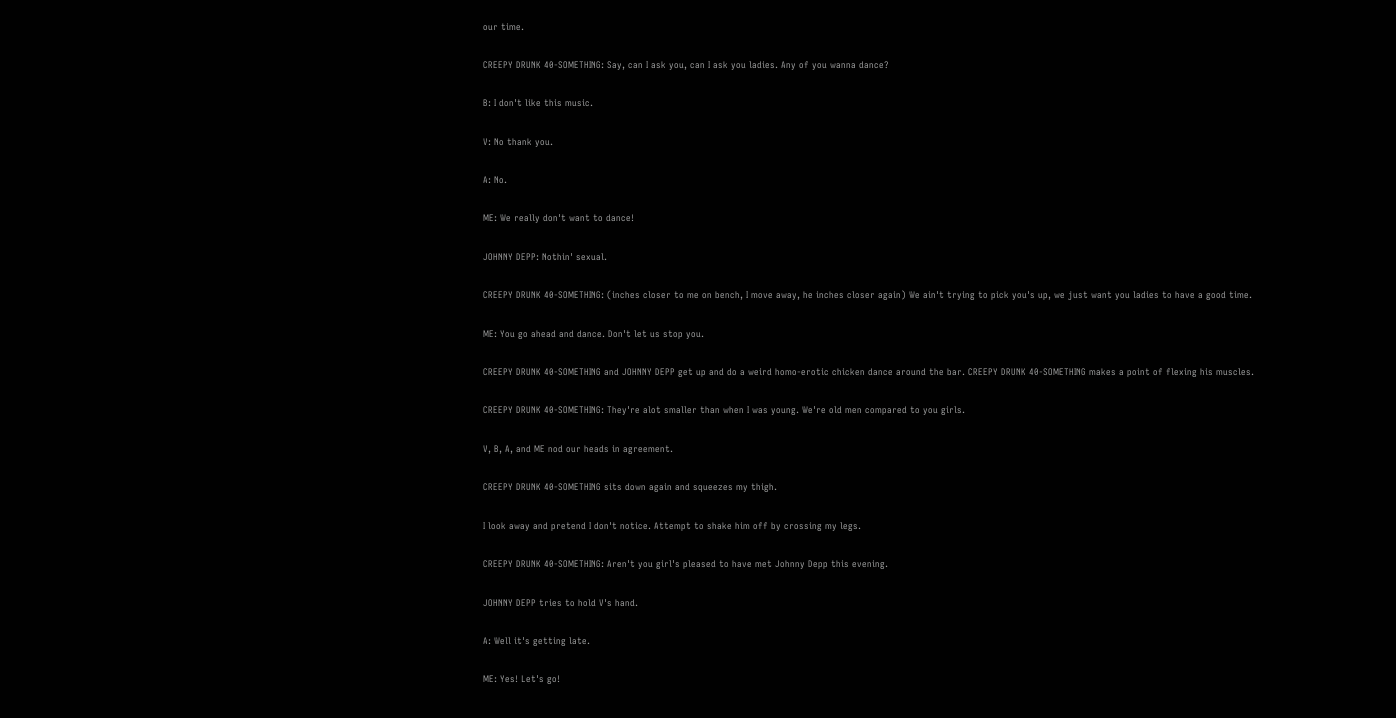our time.

CREEPY DRUNK 40-SOMETHING: Say, can I ask you, can I ask you ladies. Any of you wanna dance?

B: I don't like this music.

V: No thank you.

A: No.

ME: We really don't want to dance!

JOHNNY DEPP: Nothin' sexual.

CREEPY DRUNK 40-SOMETHING: (inches closer to me on bench, I move away, he inches closer again) We ain't trying to pick you's up, we just want you ladies to have a good time.

ME: You go ahead and dance. Don't let us stop you.

CREEPY DRUNK 40-SOMETHING and JOHNNY DEPP get up and do a weird homo-erotic chicken dance around the bar. CREEPY DRUNK 40-SOMETHING makes a point of flexing his muscles.

CREEPY DRUNK 40-SOMETHING: They're alot smaller than when I was young. We're old men compared to you girls.

V, B, A, and ME nod our heads in agreement.

CREEPY DRUNK 40-SOMETHING sits down again and squeezes my thigh.

I look away and pretend I don't notice. Attempt to shake him off by crossing my legs.

CREEPY DRUNK 40-SOMETHING: Aren't you girl's pleased to have met Johnny Depp this evening.

JOHNNY DEPP tries to hold V's hand.

A: Well it's getting late.

ME: Yes! Let's go!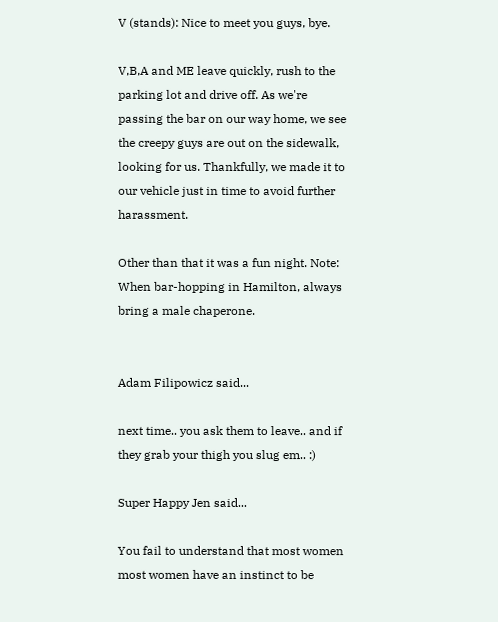V (stands): Nice to meet you guys, bye.

V,B,A and ME leave quickly, rush to the parking lot and drive off. As we're passing the bar on our way home, we see the creepy guys are out on the sidewalk, looking for us. Thankfully, we made it to our vehicle just in time to avoid further harassment.

Other than that it was a fun night. Note: When bar-hopping in Hamilton, always bring a male chaperone.


Adam Filipowicz said...

next time.. you ask them to leave.. and if they grab your thigh you slug em.. :)

Super Happy Jen said...

You fail to understand that most women most women have an instinct to be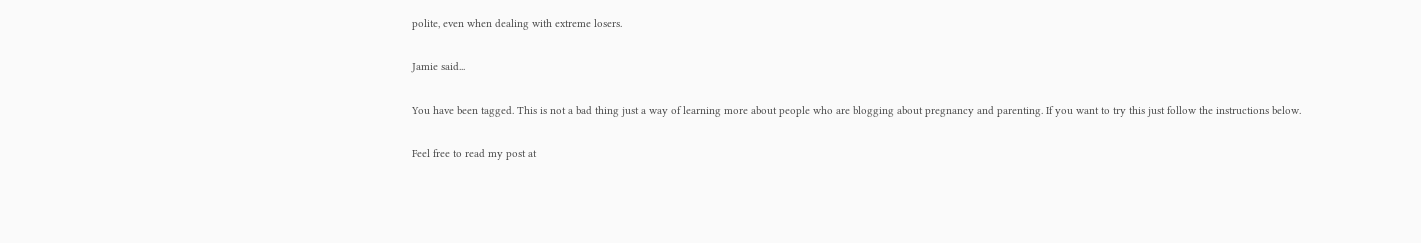polite, even when dealing with extreme losers.

Jamie said...

You have been tagged. This is not a bad thing just a way of learning more about people who are blogging about pregnancy and parenting. If you want to try this just follow the instructions below.

Feel free to read my post at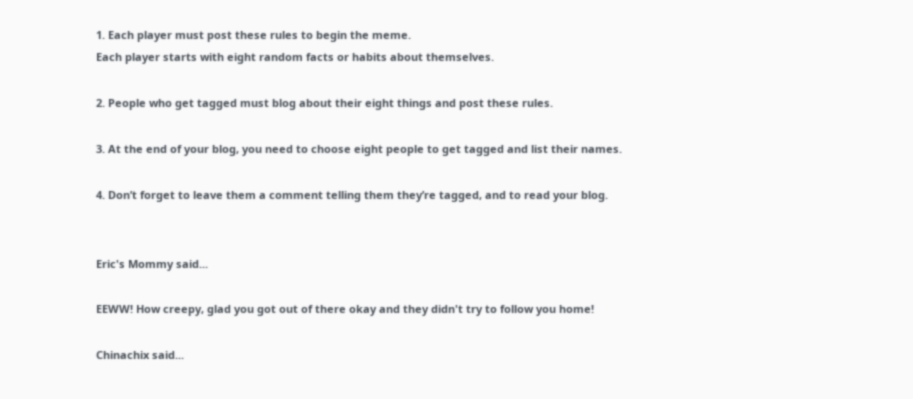1. Each player must post these rules to begin the meme.
Each player starts with eight random facts or habits about themselves.

2. People who get tagged must blog about their eight things and post these rules.

3. At the end of your blog, you need to choose eight people to get tagged and list their names.

4. Don’t forget to leave them a comment telling them they’re tagged, and to read your blog.


Eric's Mommy said...

EEWW! How creepy, glad you got out of there okay and they didn't try to follow you home!

Chinachix said...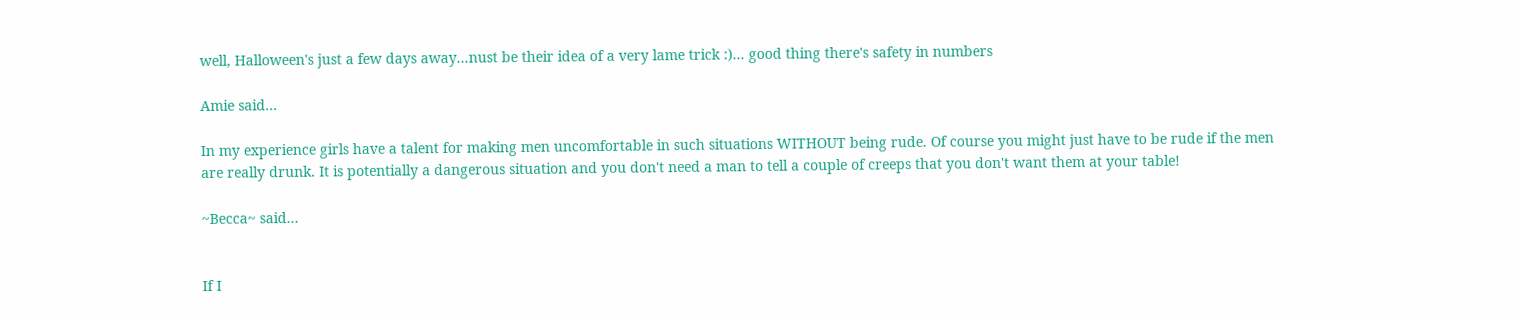well, Halloween's just a few days away...nust be their idea of a very lame trick :)... good thing there's safety in numbers

Amie said...

In my experience girls have a talent for making men uncomfortable in such situations WITHOUT being rude. Of course you might just have to be rude if the men are really drunk. It is potentially a dangerous situation and you don't need a man to tell a couple of creeps that you don't want them at your table!

~Becca~ said...


If I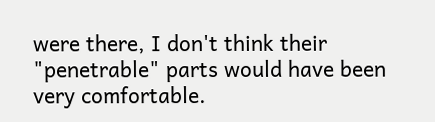were there, I don't think their "penetrable" parts would have been very comfortable.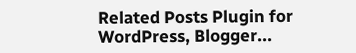Related Posts Plugin for WordPress, Blogger...